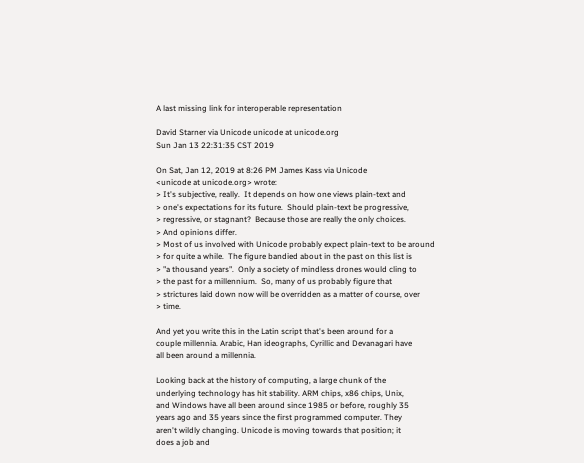A last missing link for interoperable representation

David Starner via Unicode unicode at unicode.org
Sun Jan 13 22:31:35 CST 2019

On Sat, Jan 12, 2019 at 8:26 PM James Kass via Unicode
<unicode at unicode.org> wrote:
> It's subjective, really.  It depends on how one views plain-text and
> one's expectations for its future.  Should plain-text be progressive,
> regressive, or stagnant?  Because those are really the only choices.
> And opinions differ.
> Most of us involved with Unicode probably expect plain-text to be around
> for quite a while.  The figure bandied about in the past on this list is
> "a thousand years".  Only a society of mindless drones would cling to
> the past for a millennium.  So, many of us probably figure that
> strictures laid down now will be overridden as a matter of course, over
> time.

And yet you write this in the Latin script that's been around for a
couple millennia. Arabic, Han ideographs, Cyrillic and Devanagari have
all been around a millennia.

Looking back at the history of computing, a large chunk of the
underlying technology has hit stability. ARM chips, x86 chips, Unix,
and Windows have all been around since 1985 or before, roughly 35
years ago and 35 years since the first programmed computer. They
aren't wildly changing. Unicode is moving towards that position; it
does a job and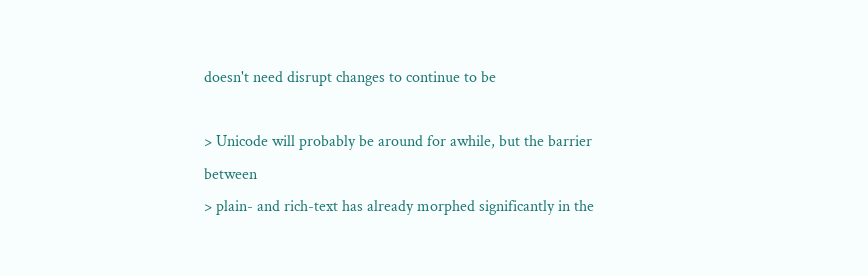doesn't need disrupt changes to continue to be

> Unicode will probably be around for awhile, but the barrier between
> plain- and rich-text has already morphed significantly in the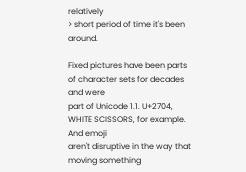relatively
> short period of time it's been around.

Fixed pictures have been parts of character sets for decades and were
part of Unicode 1.1. U+2704, WHITE SCISSORS, for example. And emoji
aren't disruptive in the way that moving something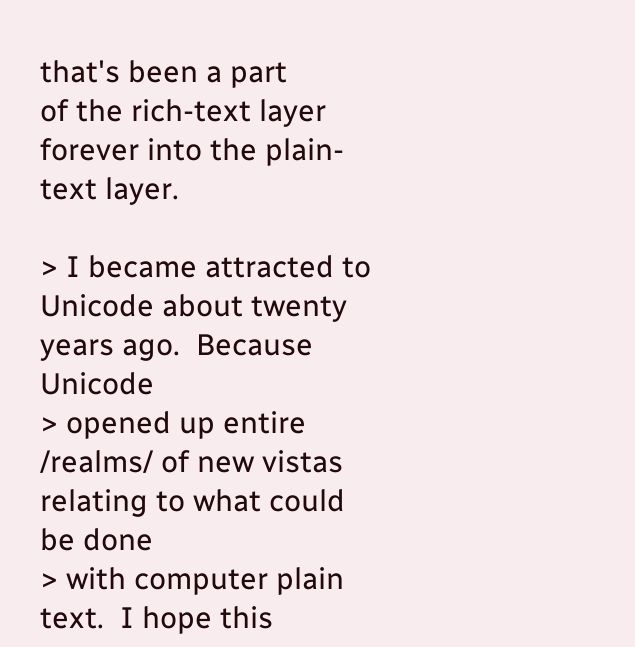that's been a part
of the rich-text layer forever into the plain-text layer.

> I became attracted to Unicode about twenty years ago.  Because Unicode
> opened up entire /realms/ of new vistas relating to what could be done
> with computer plain text.  I hope this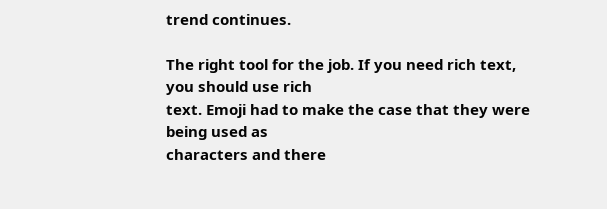trend continues.

The right tool for the job. If you need rich text, you should use rich
text. Emoji had to make the case that they were being used as
characters and there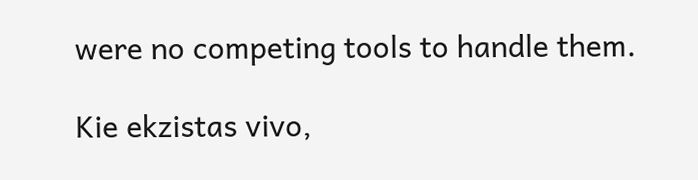were no competing tools to handle them.

Kie ekzistas vivo,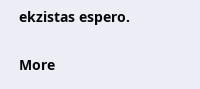ekzistas espero.

More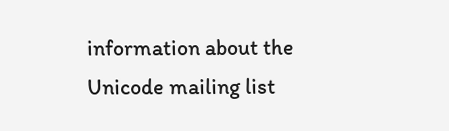information about the Unicode mailing list